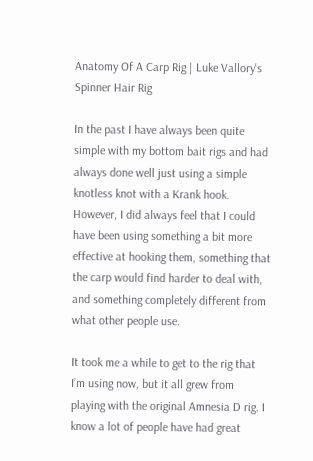Anatomy Of A Carp Rig | Luke Vallory's Spinner Hair Rig

In the past I have always been quite simple with my bottom bait rigs and had always done well just using a simple knotless knot with a Krank hook. However, I did always feel that I could have been using something a bit more effective at hooking them, something that the carp would find harder to deal with, and something completely different from what other people use.

It took me a while to get to the rig that I’m using now, but it all grew from playing with the original Amnesia D rig. I know a lot of people have had great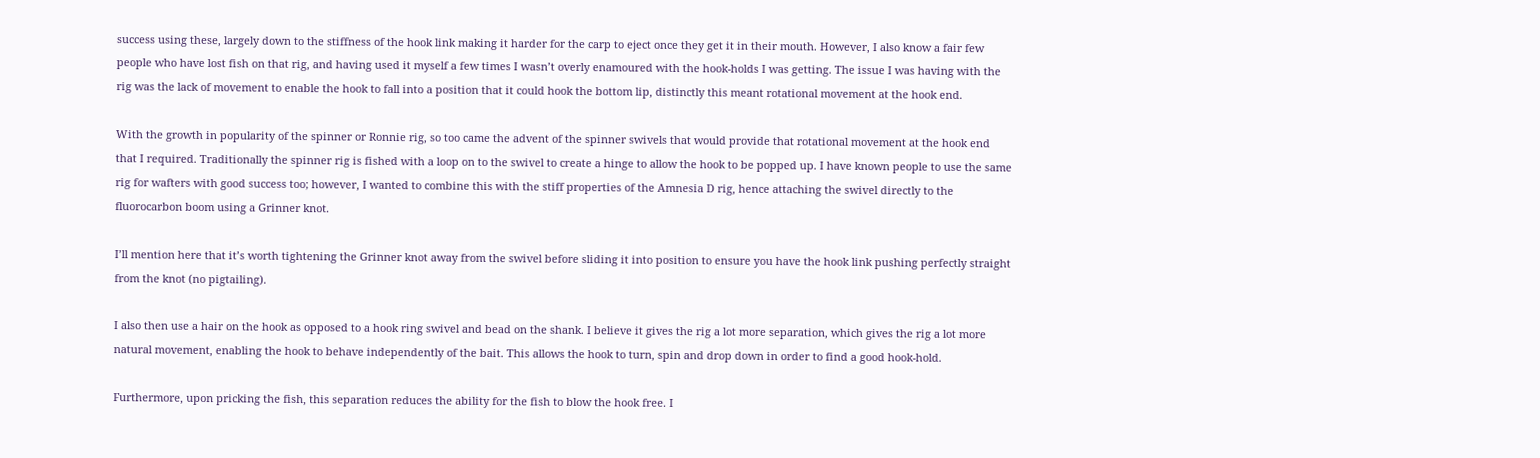success using these, largely down to the stiffness of the hook link making it harder for the carp to eject once they get it in their mouth. However, I also know a fair few people who have lost fish on that rig, and having used it myself a few times I wasn’t overly enamoured with the hook-holds I was getting. The issue I was having with the rig was the lack of movement to enable the hook to fall into a position that it could hook the bottom lip, distinctly this meant rotational movement at the hook end.

With the growth in popularity of the spinner or Ronnie rig, so too came the advent of the spinner swivels that would provide that rotational movement at the hook end that I required. Traditionally the spinner rig is fished with a loop on to the swivel to create a hinge to allow the hook to be popped up. I have known people to use the same rig for wafters with good success too; however, I wanted to combine this with the stiff properties of the Amnesia D rig, hence attaching the swivel directly to the fluorocarbon boom using a Grinner knot.

I’ll mention here that it’s worth tightening the Grinner knot away from the swivel before sliding it into position to ensure you have the hook link pushing perfectly straight from the knot (no pigtailing).

I also then use a hair on the hook as opposed to a hook ring swivel and bead on the shank. I believe it gives the rig a lot more separation, which gives the rig a lot more natural movement, enabling the hook to behave independently of the bait. This allows the hook to turn, spin and drop down in order to find a good hook-hold.

Furthermore, upon pricking the fish, this separation reduces the ability for the fish to blow the hook free. I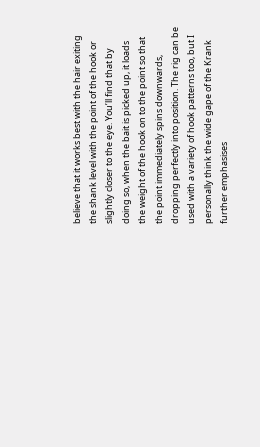believe that it works best with the hair exiting the shank level with the point of the hook or slightly closer to the eye. You’ll find that by doing so, when the bait is picked up, it loads the weight of the hook on to the point so that the point immediately spins downwards, dropping perfectly into position. The rig can be used with a variety of hook patterns too, but I personally think the wide gape of the Krank further emphasises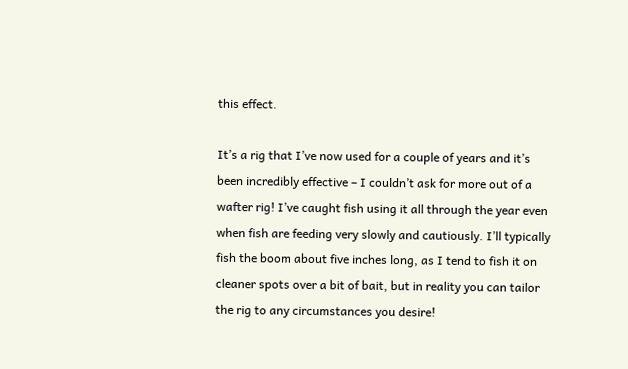this effect.

It’s a rig that I’ve now used for a couple of years and it’s been incredibly effective – I couldn’t ask for more out of a wafter rig! I’ve caught fish using it all through the year even when fish are feeding very slowly and cautiously. I’ll typically fish the boom about five inches long, as I tend to fish it on cleaner spots over a bit of bait, but in reality you can tailor the rig to any circumstances you desire!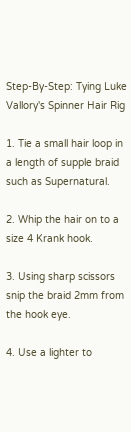Step-By-Step: Tying Luke Vallory's Spinner Hair Rig

1. Tie a small hair loop in a length of supple braid such as Supernatural.

2. Whip the hair on to a size 4 Krank hook.

3. Using sharp scissors snip the braid 2mm from the hook eye.

4. Use a lighter to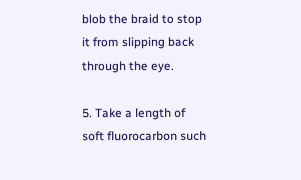blob the braid to stop it from slipping back through the eye.

5. Take a length of soft fluorocarbon such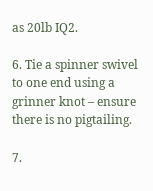as 20lb IQ2.

6. Tie a spinner swivel to one end using a grinner knot – ensure there is no pigtailing.

7.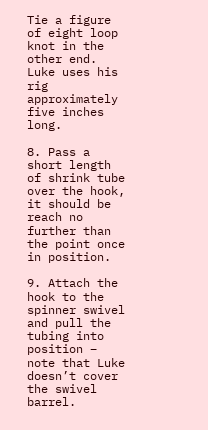Tie a figure of eight loop knot in the other end. Luke uses his rig approximately five inches long.

8. Pass a short length of shrink tube over the hook, it should be reach no further than the point once in position.

9. Attach the hook to the spinner swivel and pull the tubing into position – note that Luke doesn’t cover the swivel barrel.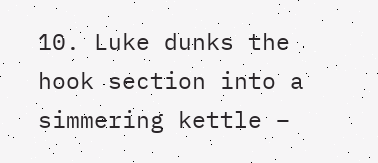10. Luke dunks the hook section into a simmering kettle –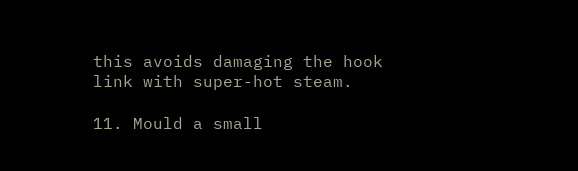this avoids damaging the hook link with super-hot steam.

11. Mould a small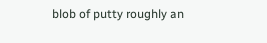blob of putty roughly an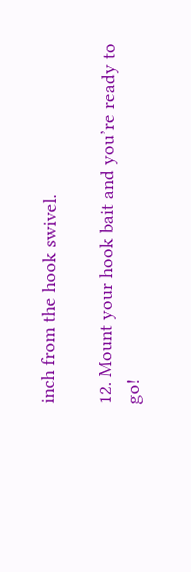inch from the hook swivel.

12. Mount your hook bait and you’re ready to go!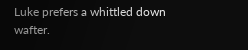Luke prefers a whittled down wafter.